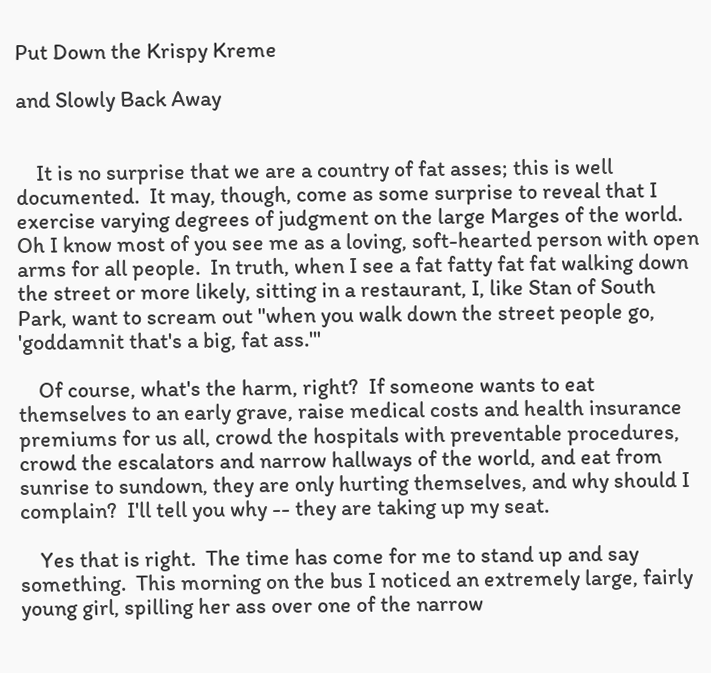Put Down the Krispy Kreme

and Slowly Back Away


    It is no surprise that we are a country of fat asses; this is well documented.  It may, though, come as some surprise to reveal that I exercise varying degrees of judgment on the large Marges of the world.  Oh I know most of you see me as a loving, soft-hearted person with open arms for all people.  In truth, when I see a fat fatty fat fat walking down the street or more likely, sitting in a restaurant, I, like Stan of South Park, want to scream out "when you walk down the street people go, 'goddamnit that's a big, fat ass.'"

    Of course, what's the harm, right?  If someone wants to eat themselves to an early grave, raise medical costs and health insurance premiums for us all, crowd the hospitals with preventable procedures, crowd the escalators and narrow hallways of the world, and eat from sunrise to sundown, they are only hurting themselves, and why should I complain?  I'll tell you why -- they are taking up my seat.

    Yes that is right.  The time has come for me to stand up and say something.  This morning on the bus I noticed an extremely large, fairly young girl, spilling her ass over one of the narrow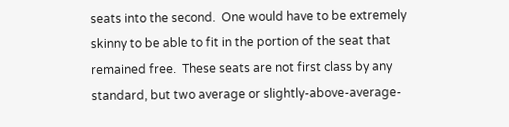seats into the second.  One would have to be extremely skinny to be able to fit in the portion of the seat that remained free.  These seats are not first class by any standard, but two average or slightly-above-average-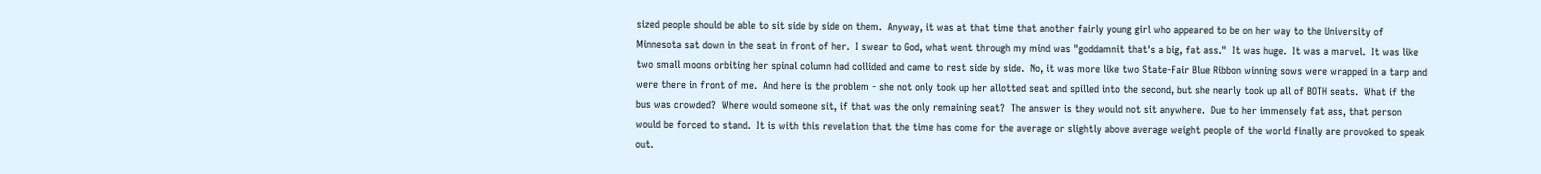sized people should be able to sit side by side on them.  Anyway, it was at that time that another fairly young girl who appeared to be on her way to the University of Minnesota sat down in the seat in front of her.  I swear to God, what went through my mind was "goddamnit that's a big, fat ass."  It was huge.  It was a marvel.  It was like two small moons orbiting her spinal column had collided and came to rest side by side.  No, it was more like two State-Fair Blue Ribbon winning sows were wrapped in a tarp and were there in front of me.  And here is the problem - she not only took up her allotted seat and spilled into the second, but she nearly took up all of BOTH seats.  What if the bus was crowded?  Where would someone sit, if that was the only remaining seat?  The answer is they would not sit anywhere.  Due to her immensely fat ass, that person would be forced to stand.  It is with this revelation that the time has come for the average or slightly above average weight people of the world finally are provoked to speak out.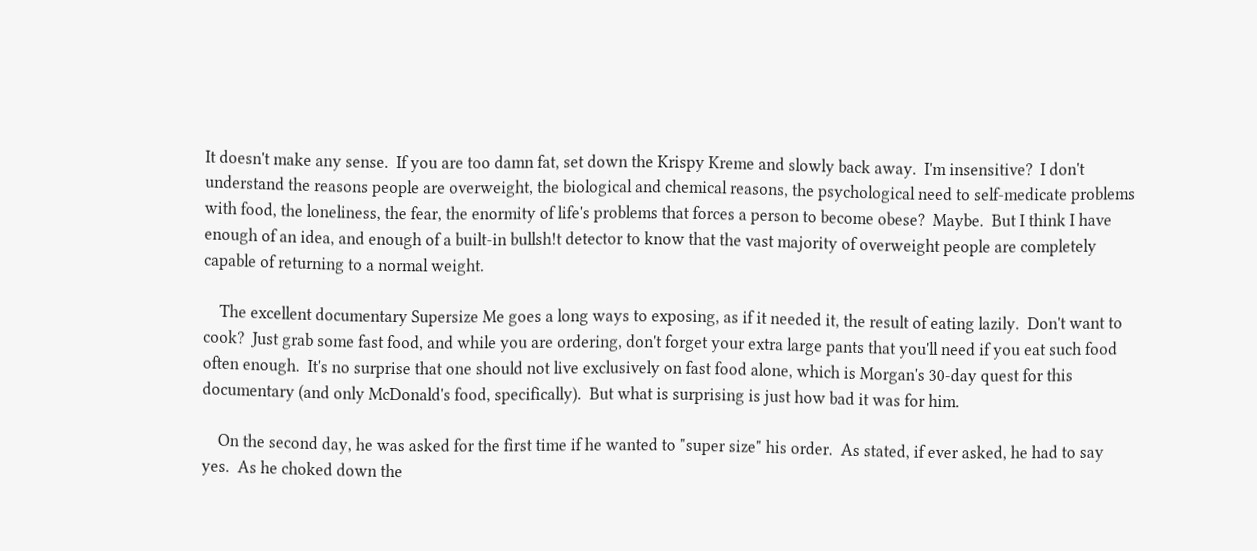It doesn't make any sense.  If you are too damn fat, set down the Krispy Kreme and slowly back away.  I'm insensitive?  I don't understand the reasons people are overweight, the biological and chemical reasons, the psychological need to self-medicate problems with food, the loneliness, the fear, the enormity of life's problems that forces a person to become obese?  Maybe.  But I think I have enough of an idea, and enough of a built-in bullsh!t detector to know that the vast majority of overweight people are completely capable of returning to a normal weight.

    The excellent documentary Supersize Me goes a long ways to exposing, as if it needed it, the result of eating lazily.  Don't want to cook?  Just grab some fast food, and while you are ordering, don't forget your extra large pants that you'll need if you eat such food often enough.  It's no surprise that one should not live exclusively on fast food alone, which is Morgan's 30-day quest for this documentary (and only McDonald's food, specifically).  But what is surprising is just how bad it was for him.

    On the second day, he was asked for the first time if he wanted to "super size" his order.  As stated, if ever asked, he had to say yes.  As he choked down the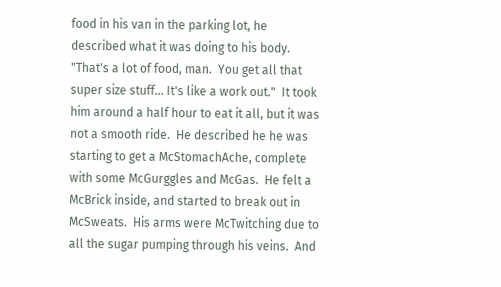food in his van in the parking lot, he described what it was doing to his body.  "That's a lot of food, man.  You get all that super size stuff... It's like a work out."  It took him around a half hour to eat it all, but it was not a smooth ride.  He described he he was starting to get a McStomachAche, complete with some McGurggles and McGas.  He felt a McBrick inside, and started to break out in McSweats.  His arms were McTwitching due to all the sugar pumping through his veins.  And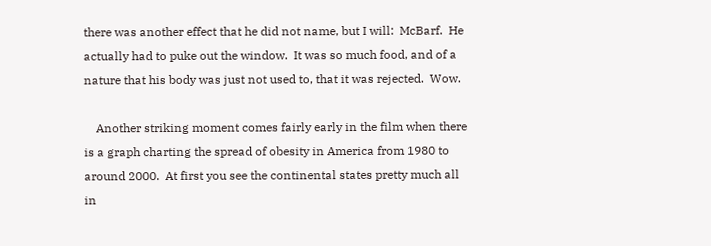there was another effect that he did not name, but I will:  McBarf.  He actually had to puke out the window.  It was so much food, and of a nature that his body was just not used to, that it was rejected.  Wow.

    Another striking moment comes fairly early in the film when there is a graph charting the spread of obesity in America from 1980 to around 2000.  At first you see the continental states pretty much all in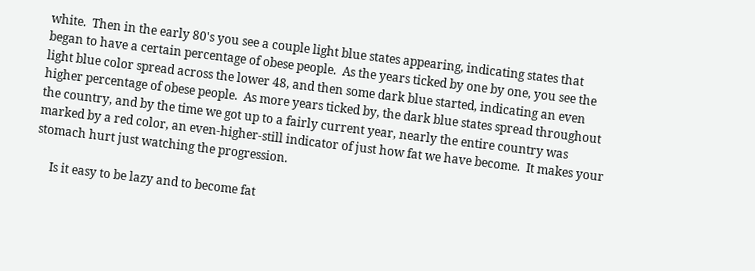white.  Then in the early 80's you see a couple light blue states appearing, indicating states that began to have a certain percentage of obese people.  As the years ticked by one by one, you see the light blue color spread across the lower 48, and then some dark blue started, indicating an even higher percentage of obese people.  As more years ticked by, the dark blue states spread throughout the country, and by the time we got up to a fairly current year, nearly the entire country was marked by a red color, an even-higher-still indicator of just how fat we have become.  It makes your stomach hurt just watching the progression.

     Is it easy to be lazy and to become fat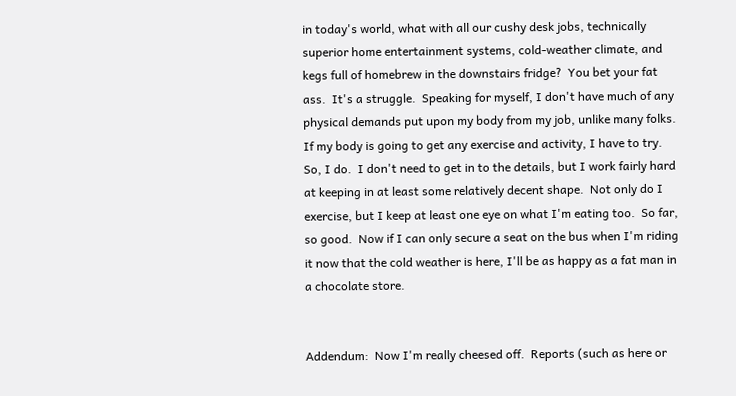in today's world, what with all our cushy desk jobs, technically superior home entertainment systems, cold-weather climate, and kegs full of homebrew in the downstairs fridge?  You bet your fat ass.  It's a struggle.  Speaking for myself, I don't have much of any physical demands put upon my body from my job, unlike many folks.  If my body is going to get any exercise and activity, I have to try.  So, I do.  I don't need to get in to the details, but I work fairly hard at keeping in at least some relatively decent shape.  Not only do I exercise, but I keep at least one eye on what I'm eating too.  So far, so good.  Now if I can only secure a seat on the bus when I'm riding it now that the cold weather is here, I'll be as happy as a fat man in a chocolate store.


Addendum:  Now I'm really cheesed off.  Reports (such as here or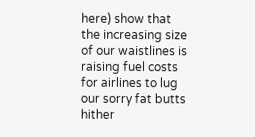here) show that the increasing size of our waistlines is raising fuel costs for airlines to lug our sorry fat butts hither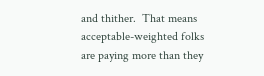and thither.  That means acceptable-weighted folks are paying more than they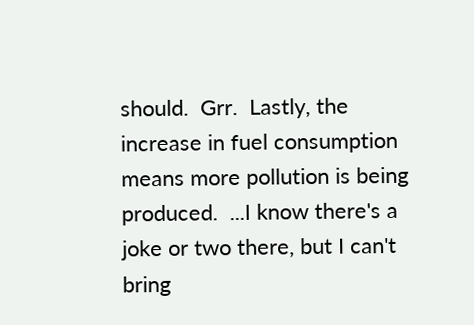should.  Grr.  Lastly, the increase in fuel consumption means more pollution is being produced.  ...I know there's a joke or two there, but I can't bring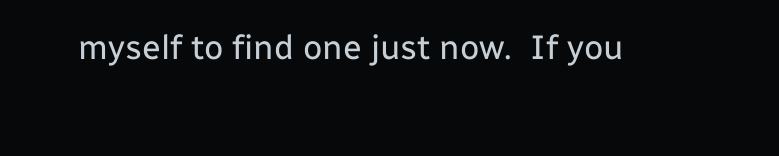myself to find one just now.  If you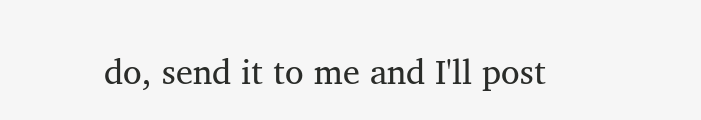do, send it to me and I'll post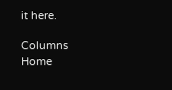it here.

Columns Home